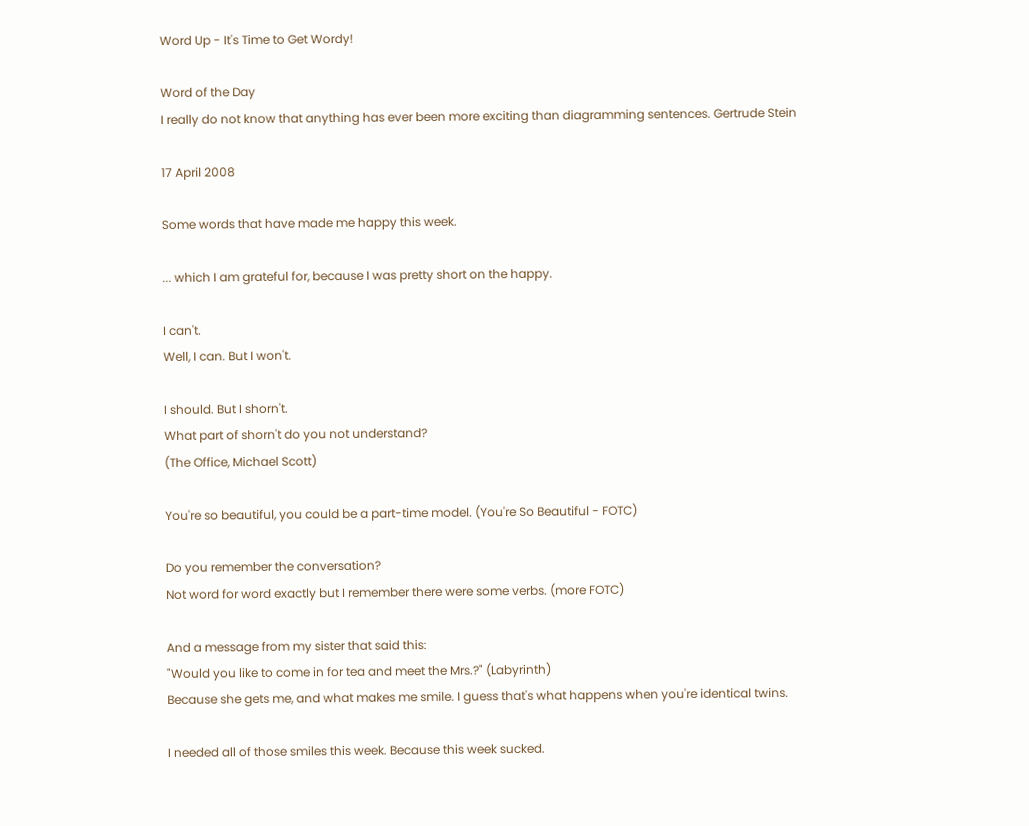Word Up - It's Time to Get Wordy!

Word of the Day
I really do not know that anything has ever been more exciting than diagramming sentences. Gertrude Stein

17 April 2008

Some words that have made me happy this week.

... which I am grateful for, because I was pretty short on the happy.

I can't.
Well, I can. But I won't.

I should. But I shorn't.
What part of shorn't do you not understand?
(The Office, Michael Scott)

You're so beautiful, you could be a part-time model. (You're So Beautiful - FOTC)

Do you remember the conversation?
Not word for word exactly but I remember there were some verbs. (more FOTC)

And a message from my sister that said this:
"Would you like to come in for tea and meet the Mrs.?" (Labyrinth)
Because she gets me, and what makes me smile. I guess that's what happens when you're identical twins.

I needed all of those smiles this week. Because this week sucked.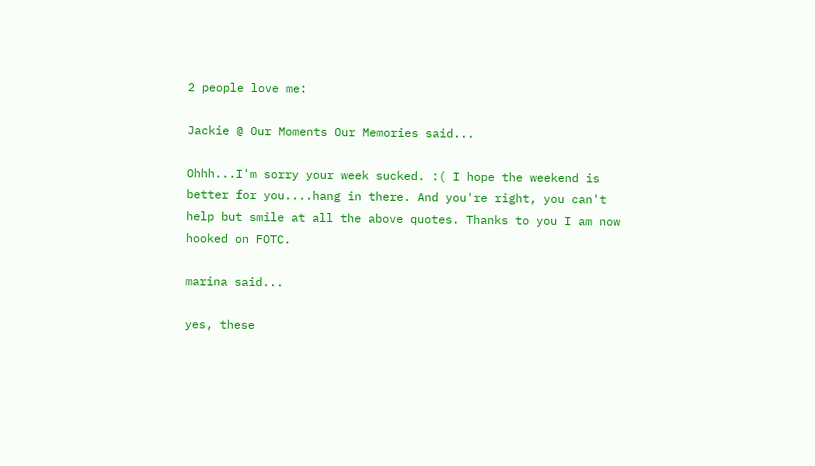2 people love me:

Jackie @ Our Moments Our Memories said...

Ohhh...I'm sorry your week sucked. :( I hope the weekend is better for you....hang in there. And you're right, you can't help but smile at all the above quotes. Thanks to you I am now hooked on FOTC.

marina said...

yes, these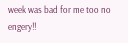week was bad for me too no engery!!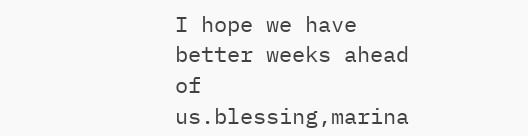I hope we have better weeks ahead of us.blessing,marina